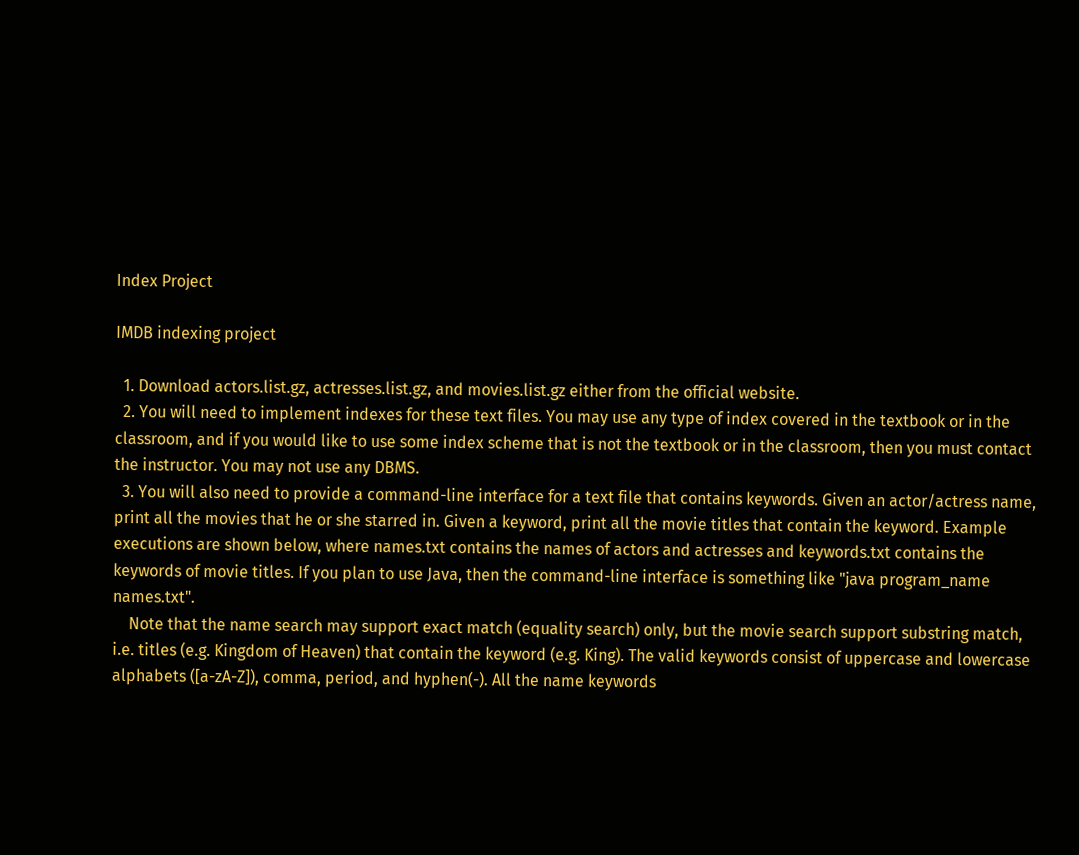Index Project

IMDB indexing project

  1. Download actors.list.gz, actresses.list.gz, and movies.list.gz either from the official website.
  2. You will need to implement indexes for these text files. You may use any type of index covered in the textbook or in the classroom, and if you would like to use some index scheme that is not the textbook or in the classroom, then you must contact the instructor. You may not use any DBMS.
  3. You will also need to provide a command-line interface for a text file that contains keywords. Given an actor/actress name, print all the movies that he or she starred in. Given a keyword, print all the movie titles that contain the keyword. Example executions are shown below, where names.txt contains the names of actors and actresses and keywords.txt contains the keywords of movie titles. If you plan to use Java, then the command-line interface is something like "java program_name names.txt".
    Note that the name search may support exact match (equality search) only, but the movie search support substring match, i.e. titles (e.g. Kingdom of Heaven) that contain the keyword (e.g. King). The valid keywords consist of uppercase and lowercase alphabets ([a-zA-Z]), comma, period, and hyphen(-). All the name keywords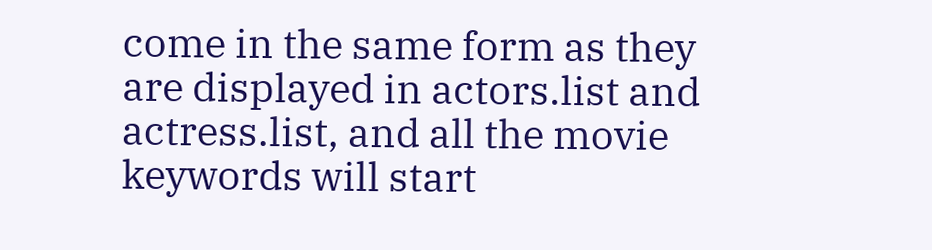come in the same form as they are displayed in actors.list and actress.list, and all the movie keywords will start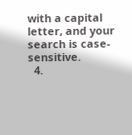with a capital letter, and your search is case-sensitive.
  4.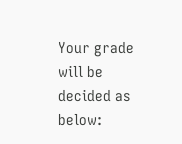Your grade will be decided as below: